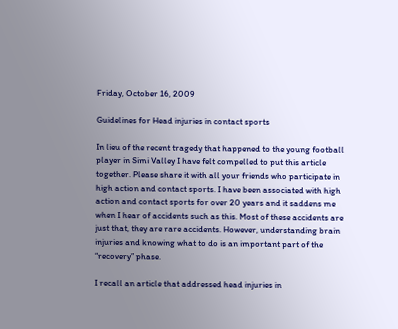Friday, October 16, 2009

Guidelines for Head injuries in contact sports

In lieu of the recent tragedy that happened to the young football player in Simi Valley I have felt compelled to put this article together. Please share it with all your friends who participate in high action and contact sports. I have been associated with high action and contact sports for over 20 years and it saddens me when I hear of accidents such as this. Most of these accidents are just that, they are rare accidents. However, understanding brain injuries and knowing what to do is an important part of the “recovery” phase.

I recall an article that addressed head injuries in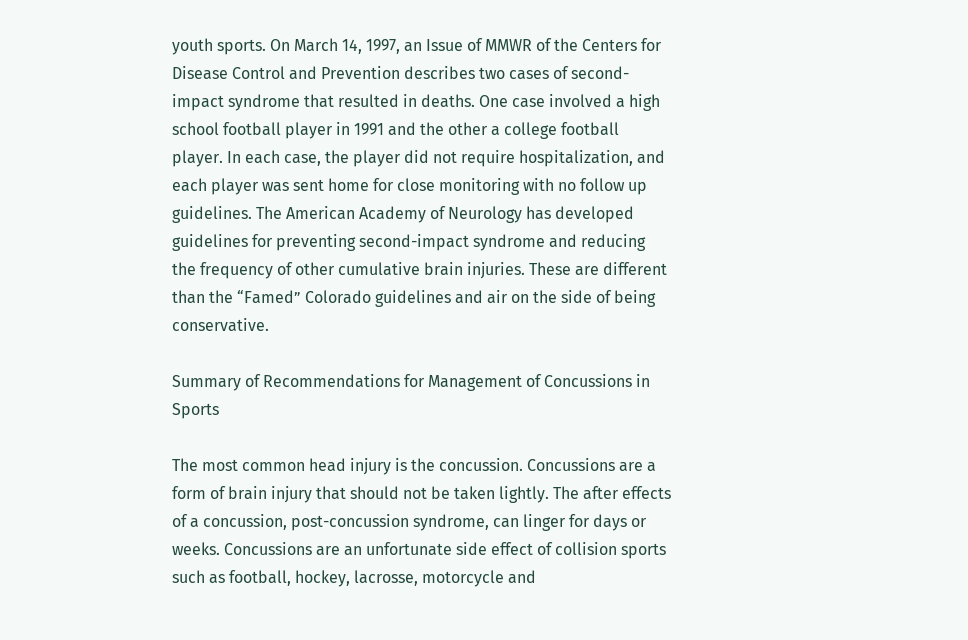youth sports. On March 14, 1997, an Issue of MMWR of the Centers for Disease Control and Prevention describes two cases of second-impact syndrome that resulted in deaths. One case involved a high school football player in 1991 and the other a college football player. In each case, the player did not require hospitalization, and each player was sent home for close monitoring with no follow up guidelines. The American Academy of Neurology has developed guidelines for preventing second-impact syndrome and reducing the frequency of other cumulative brain injuries. These are different than the “Famed” Colorado guidelines and air on the side of being conservative.

Summary of Recommendations for Management of Concussions in Sports

The most common head injury is the concussion. Concussions are a form of brain injury that should not be taken lightly. The after effects of a concussion, post-concussion syndrome, can linger for days or weeks. Concussions are an unfortunate side effect of collision sports such as football, hockey, lacrosse, motorcycle and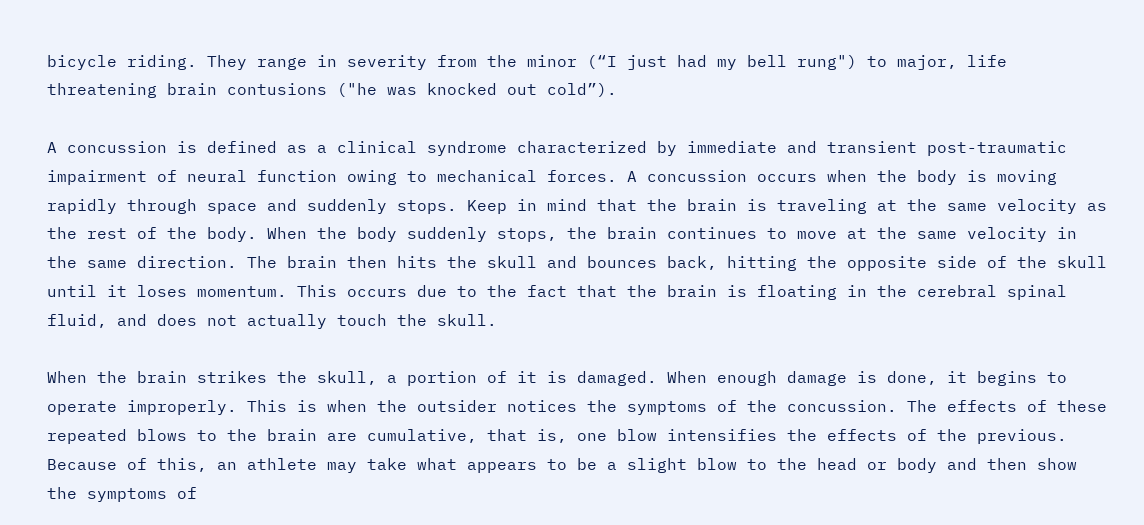bicycle riding. They range in severity from the minor (“I just had my bell rung") to major, life threatening brain contusions ("he was knocked out cold”).

A concussion is defined as a clinical syndrome characterized by immediate and transient post-traumatic impairment of neural function owing to mechanical forces. A concussion occurs when the body is moving rapidly through space and suddenly stops. Keep in mind that the brain is traveling at the same velocity as the rest of the body. When the body suddenly stops, the brain continues to move at the same velocity in the same direction. The brain then hits the skull and bounces back, hitting the opposite side of the skull until it loses momentum. This occurs due to the fact that the brain is floating in the cerebral spinal fluid, and does not actually touch the skull.

When the brain strikes the skull, a portion of it is damaged. When enough damage is done, it begins to operate improperly. This is when the outsider notices the symptoms of the concussion. The effects of these repeated blows to the brain are cumulative, that is, one blow intensifies the effects of the previous. Because of this, an athlete may take what appears to be a slight blow to the head or body and then show the symptoms of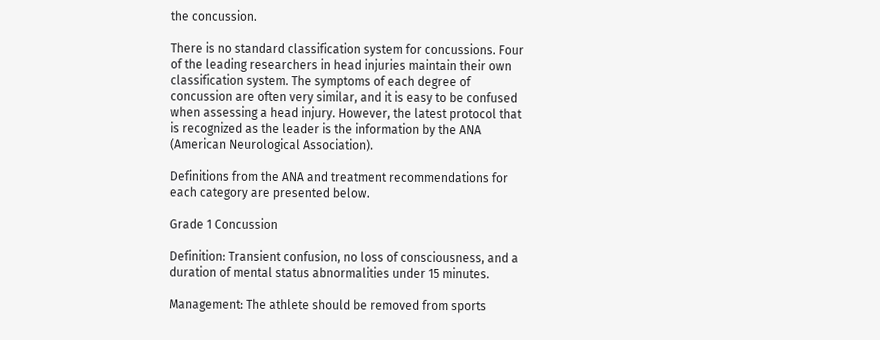the concussion.

There is no standard classification system for concussions. Four of the leading researchers in head injuries maintain their own classification system. The symptoms of each degree of concussion are often very similar, and it is easy to be confused when assessing a head injury. However, the latest protocol that is recognized as the leader is the information by the ANA (American Neurological Association).

Definitions from the ANA and treatment recommendations for each category are presented below.

Grade 1 Concussion

Definition: Transient confusion, no loss of consciousness, and a duration of mental status abnormalities under 15 minutes.

Management: The athlete should be removed from sports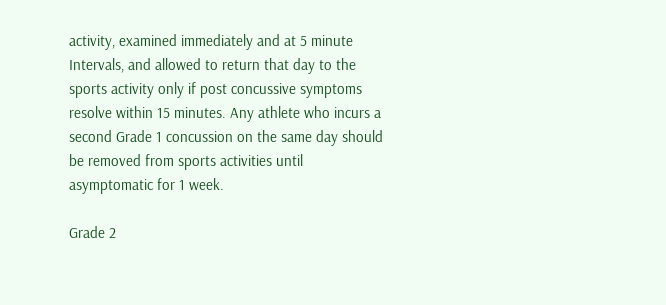activity, examined immediately and at 5 minute Intervals, and allowed to return that day to the sports activity only if post concussive symptoms resolve within 15 minutes. Any athlete who incurs a second Grade 1 concussion on the same day should be removed from sports activities until asymptomatic for 1 week.

Grade 2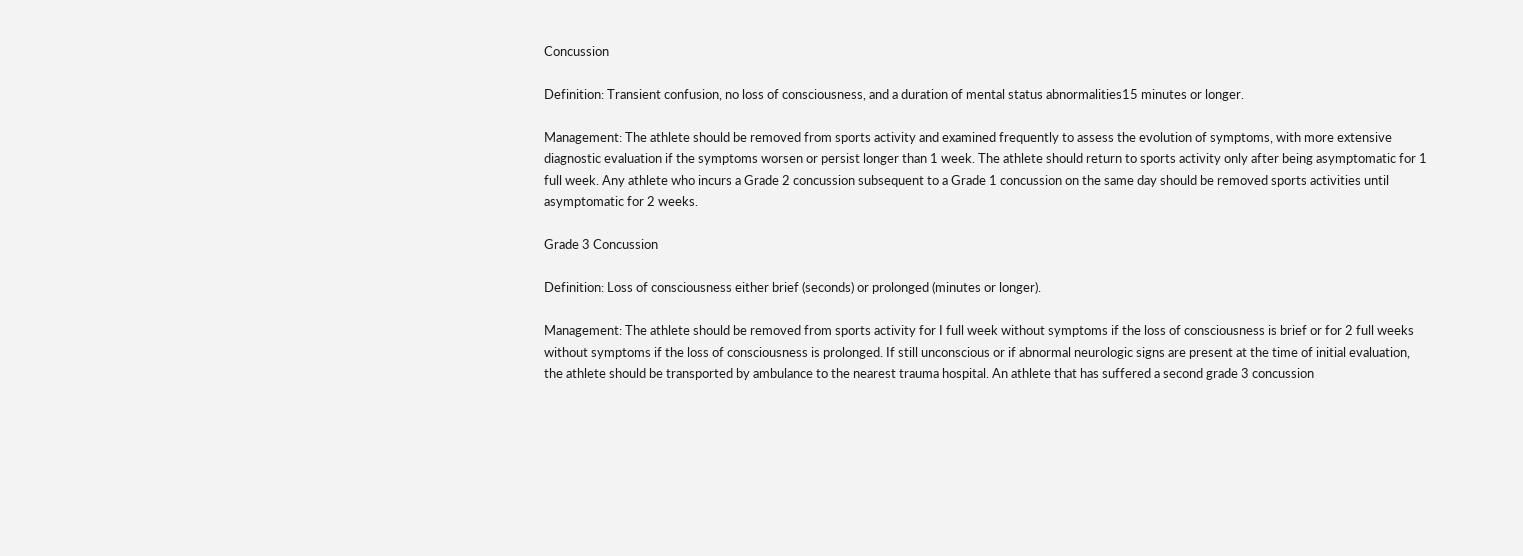Concussion

Definition: Transient confusion, no loss of consciousness, and a duration of mental status abnormalities15 minutes or longer.

Management: The athlete should be removed from sports activity and examined frequently to assess the evolution of symptoms, with more extensive diagnostic evaluation if the symptoms worsen or persist longer than 1 week. The athlete should return to sports activity only after being asymptomatic for 1 full week. Any athlete who incurs a Grade 2 concussion subsequent to a Grade 1 concussion on the same day should be removed sports activities until asymptomatic for 2 weeks.

Grade 3 Concussion

Definition: Loss of consciousness either brief (seconds) or prolonged (minutes or longer).

Management: The athlete should be removed from sports activity for I full week without symptoms if the loss of consciousness is brief or for 2 full weeks without symptoms if the loss of consciousness is prolonged. If still unconscious or if abnormal neurologic signs are present at the time of initial evaluation, the athlete should be transported by ambulance to the nearest trauma hospital. An athlete that has suffered a second grade 3 concussion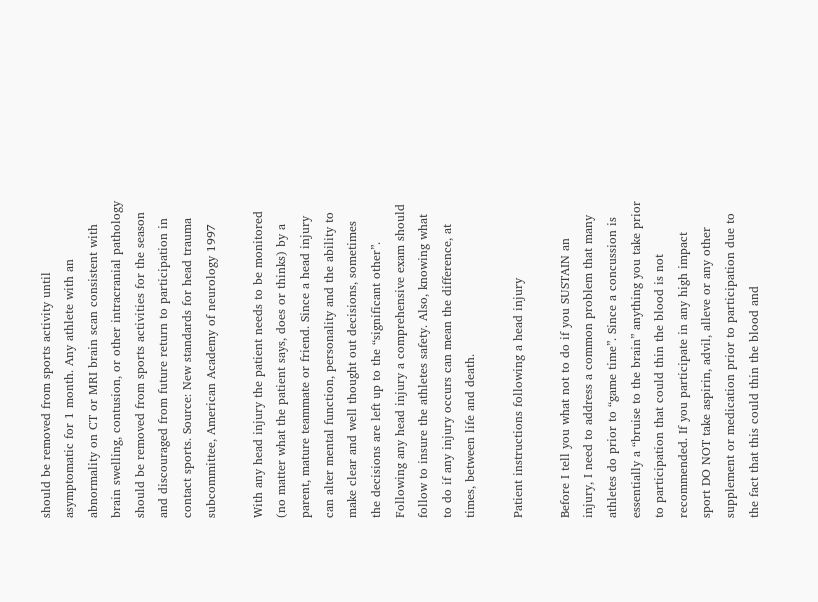should be removed from sports activity until asymptomatic for 1 month. Any athlete with an abnormality on CT or MRI brain scan consistent with brain swelling, contusion, or other intracranial pathology should be removed from sports activities for the season and discouraged from future return to participation in contact sports. Source: New standards for head trauma subcommittee, American Academy of neurology 1997

With any head injury the patient needs to be monitored (no matter what the patient says, does or thinks) by a parent, mature teammate or friend. Since a head injury can alter mental function, personality and the ability to make clear and well thought out decisions, sometimes the decisions are left up to the “significant other”. Following any head injury a comprehensive exam should follow to insure the athletes safety. Also, knowing what to do if any injury occurs can mean the difference, at times, between life and death.

Patient instructions following a head injury

Before I tell you what not to do if you SUSTAIN an injury, I need to address a common problem that many athletes do prior to “game time”. Since a concussion is essentially a “bruise to the brain” anything you take prior to participation that could thin the blood is not recommended. If you participate in any high impact sport DO NOT take aspirin, advil, alleve or any other supplement or medication prior to participation due to the fact that this could thin the blood and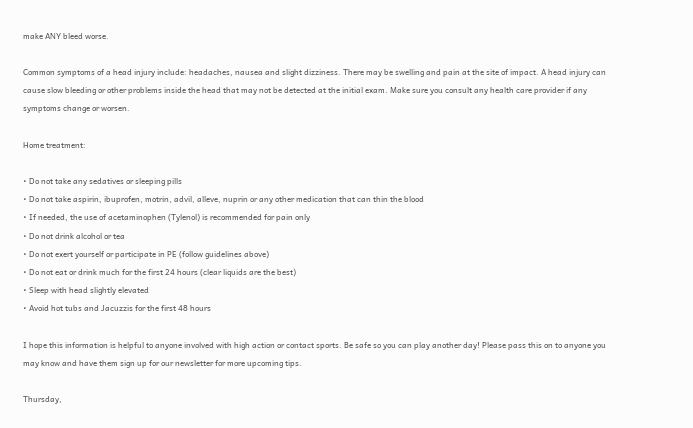make ANY bleed worse.

Common symptoms of a head injury include: headaches, nausea and slight dizziness. There may be swelling and pain at the site of impact. A head injury can cause slow bleeding or other problems inside the head that may not be detected at the initial exam. Make sure you consult any health care provider if any symptoms change or worsen.

Home treatment:

• Do not take any sedatives or sleeping pills
• Do not take aspirin, ibuprofen, motrin, advil, alleve, nuprin or any other medication that can thin the blood
• If needed, the use of acetaminophen (Tylenol) is recommended for pain only
• Do not drink alcohol or tea
• Do not exert yourself or participate in PE (follow guidelines above)
• Do not eat or drink much for the first 24 hours (clear liquids are the best)
• Sleep with head slightly elevated
• Avoid hot tubs and Jacuzzis for the first 48 hours

I hope this information is helpful to anyone involved with high action or contact sports. Be safe so you can play another day! Please pass this on to anyone you may know and have them sign up for our newsletter for more upcoming tips.

Thursday,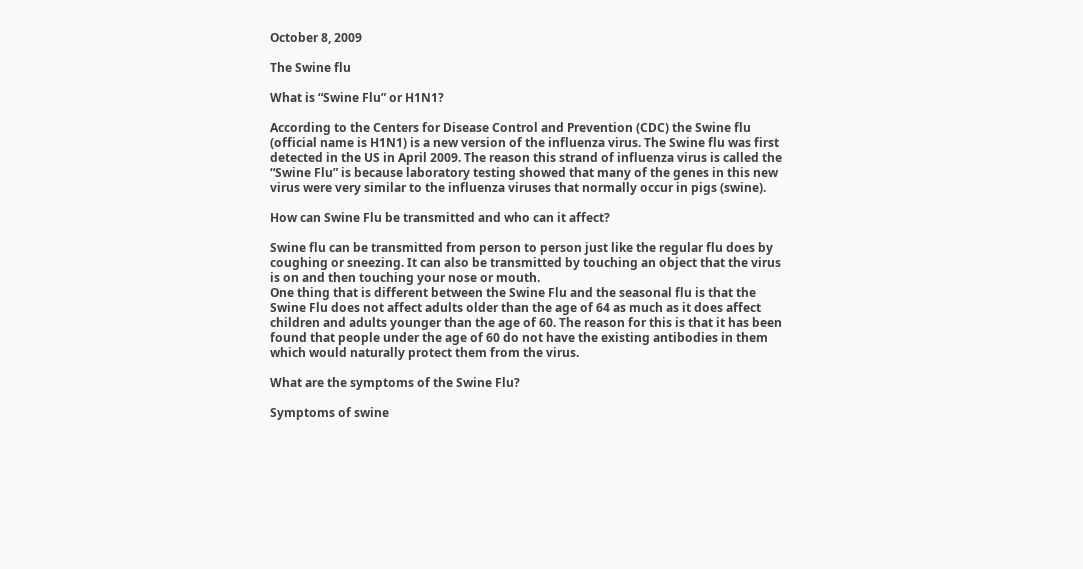October 8, 2009

The Swine flu

What is “Swine Flu” or H1N1?

According to the Centers for Disease Control and Prevention (CDC) the Swine flu (official name is H1N1) is a new version of the influenza virus. The Swine flu was first detected in the US in April 2009. The reason this strand of influenza virus is called the “Swine Flu” is because laboratory testing showed that many of the genes in this new virus were very similar to the influenza viruses that normally occur in pigs (swine).

How can Swine Flu be transmitted and who can it affect?

Swine flu can be transmitted from person to person just like the regular flu does by coughing or sneezing. It can also be transmitted by touching an object that the virus is on and then touching your nose or mouth.
One thing that is different between the Swine Flu and the seasonal flu is that the Swine Flu does not affect adults older than the age of 64 as much as it does affect children and adults younger than the age of 60. The reason for this is that it has been found that people under the age of 60 do not have the existing antibodies in them which would naturally protect them from the virus.

What are the symptoms of the Swine Flu?

Symptoms of swine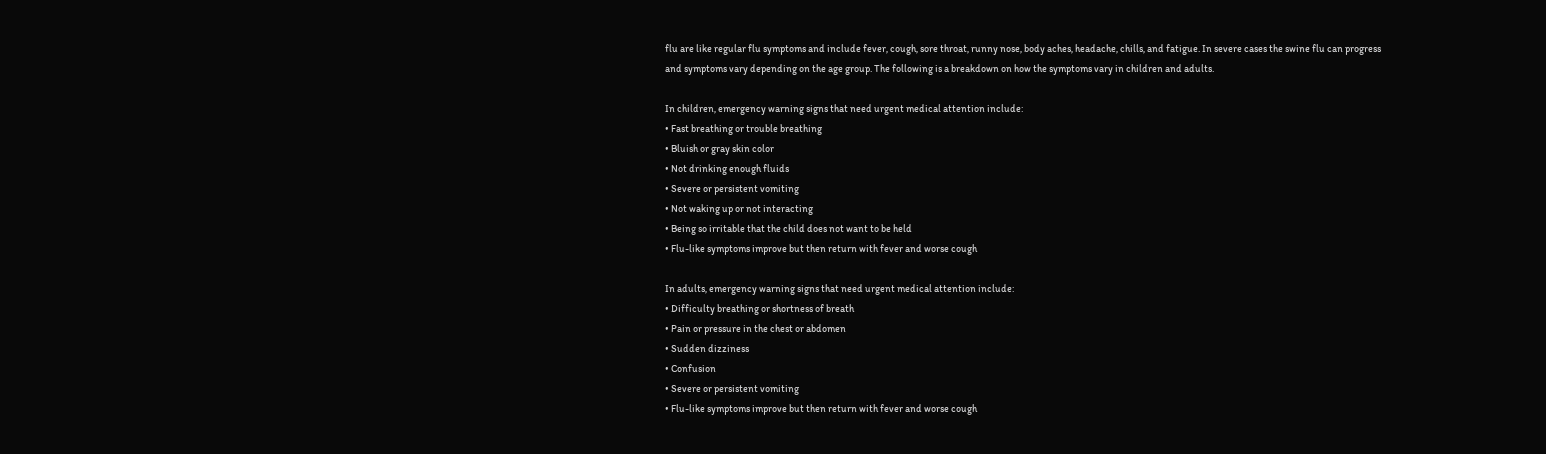flu are like regular flu symptoms and include fever, cough, sore throat, runny nose, body aches, headache, chills, and fatigue. In severe cases the swine flu can progress and symptoms vary depending on the age group. The following is a breakdown on how the symptoms vary in children and adults.

In children, emergency warning signs that need urgent medical attention include:
• Fast breathing or trouble breathing
• Bluish or gray skin color
• Not drinking enough fluids
• Severe or persistent vomiting
• Not waking up or not interacting
• Being so irritable that the child does not want to be held
• Flu-like symptoms improve but then return with fever and worse cough

In adults, emergency warning signs that need urgent medical attention include:
• Difficulty breathing or shortness of breath
• Pain or pressure in the chest or abdomen
• Sudden dizziness
• Confusion
• Severe or persistent vomiting
• Flu-like symptoms improve but then return with fever and worse cough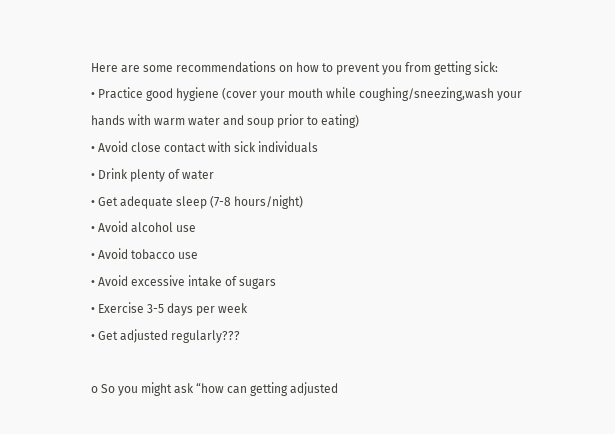Here are some recommendations on how to prevent you from getting sick:
• Practice good hygiene (cover your mouth while coughing/sneezing,wash your hands with warm water and soup prior to eating)
• Avoid close contact with sick individuals
• Drink plenty of water
• Get adequate sleep (7-8 hours/night)
• Avoid alcohol use
• Avoid tobacco use
• Avoid excessive intake of sugars
• Exercise 3-5 days per week
• Get adjusted regularly???

o So you might ask “how can getting adjusted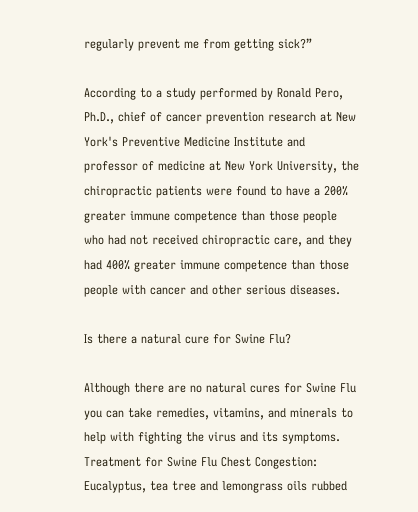regularly prevent me from getting sick?”

According to a study performed by Ronald Pero, Ph.D., chief of cancer prevention research at New York's Preventive Medicine Institute and professor of medicine at New York University, the chiropractic patients were found to have a 200% greater immune competence than those people who had not received chiropractic care, and they had 400% greater immune competence than those people with cancer and other serious diseases.

Is there a natural cure for Swine Flu?

Although there are no natural cures for Swine Flu you can take remedies, vitamins, and minerals to help with fighting the virus and its symptoms.
Treatment for Swine Flu Chest Congestion: Eucalyptus, tea tree and lemongrass oils rubbed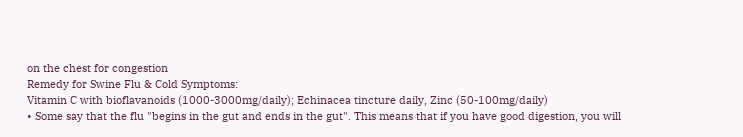on the chest for congestion
Remedy for Swine Flu & Cold Symptoms:
Vitamin C with bioflavanoids (1000-3000mg/daily); Echinacea tincture daily, Zinc (50-100mg/daily)
• Some say that the flu "begins in the gut and ends in the gut". This means that if you have good digestion, you will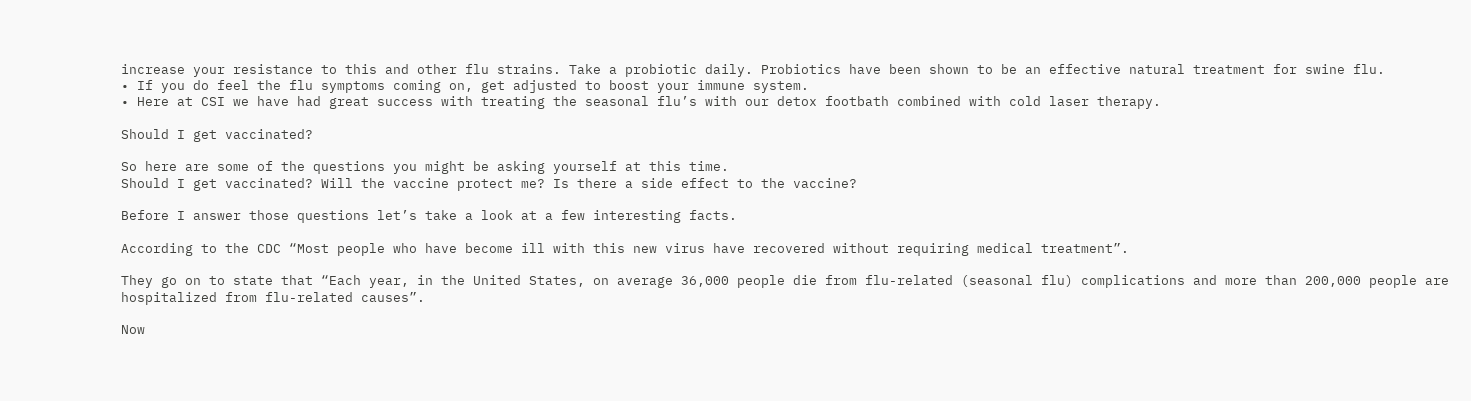increase your resistance to this and other flu strains. Take a probiotic daily. Probiotics have been shown to be an effective natural treatment for swine flu.
• If you do feel the flu symptoms coming on, get adjusted to boost your immune system.
• Here at CSI we have had great success with treating the seasonal flu’s with our detox footbath combined with cold laser therapy.

Should I get vaccinated?

So here are some of the questions you might be asking yourself at this time.
Should I get vaccinated? Will the vaccine protect me? Is there a side effect to the vaccine?

Before I answer those questions let’s take a look at a few interesting facts.

According to the CDC “Most people who have become ill with this new virus have recovered without requiring medical treatment”.

They go on to state that “Each year, in the United States, on average 36,000 people die from flu-related (seasonal flu) complications and more than 200,000 people are hospitalized from flu-related causes”.

Now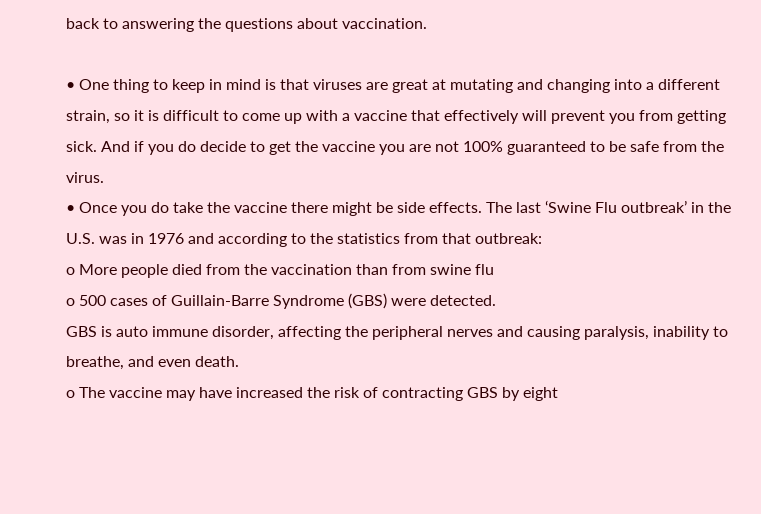back to answering the questions about vaccination.

• One thing to keep in mind is that viruses are great at mutating and changing into a different strain, so it is difficult to come up with a vaccine that effectively will prevent you from getting sick. And if you do decide to get the vaccine you are not 100% guaranteed to be safe from the virus.
• Once you do take the vaccine there might be side effects. The last ‘Swine Flu outbreak’ in the U.S. was in 1976 and according to the statistics from that outbreak:
o More people died from the vaccination than from swine flu
o 500 cases of Guillain-Barre Syndrome (GBS) were detected.
GBS is auto immune disorder, affecting the peripheral nerves and causing paralysis, inability to breathe, and even death.
o The vaccine may have increased the risk of contracting GBS by eight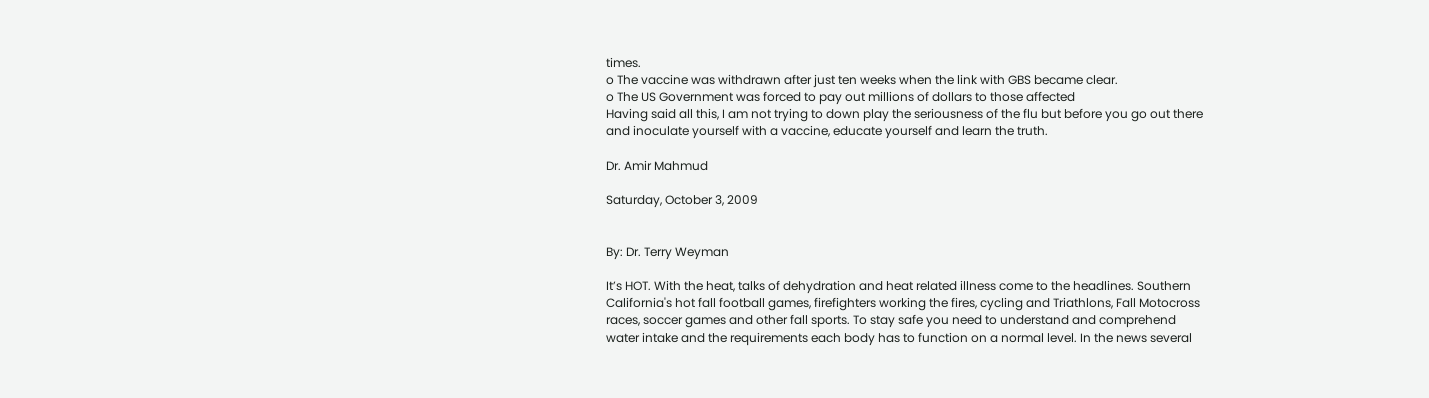times.
o The vaccine was withdrawn after just ten weeks when the link with GBS became clear.
o The US Government was forced to pay out millions of dollars to those affected
Having said all this, I am not trying to down play the seriousness of the flu but before you go out there and inoculate yourself with a vaccine, educate yourself and learn the truth.

Dr. Amir Mahmud

Saturday, October 3, 2009


By: Dr. Terry Weyman

It’s HOT. With the heat, talks of dehydration and heat related illness come to the headlines. Southern California's hot fall football games, firefighters working the fires, cycling and Triathlons, Fall Motocross races, soccer games and other fall sports. To stay safe you need to understand and comprehend water intake and the requirements each body has to function on a normal level. In the news several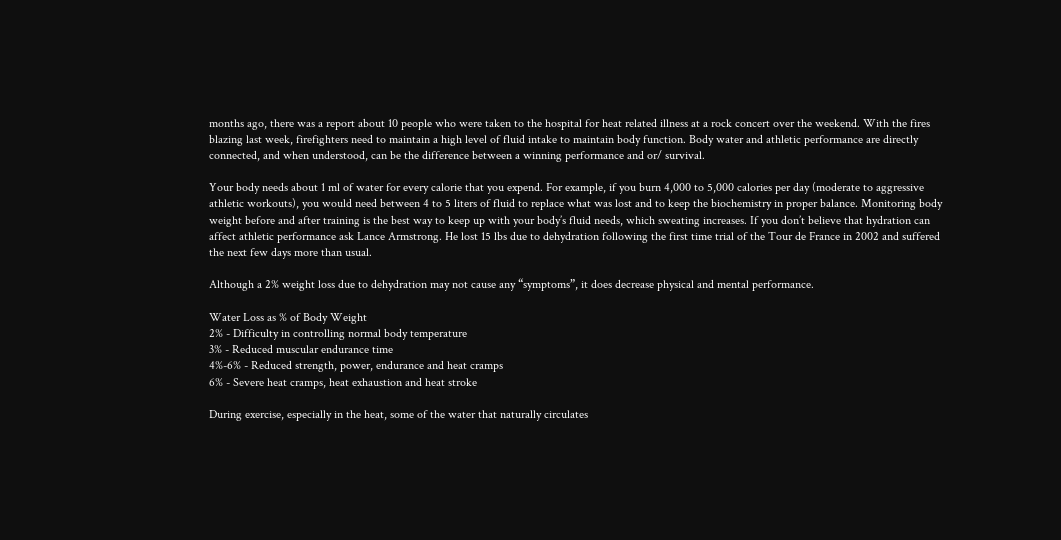months ago, there was a report about 10 people who were taken to the hospital for heat related illness at a rock concert over the weekend. With the fires blazing last week, firefighters need to maintain a high level of fluid intake to maintain body function. Body water and athletic performance are directly connected, and when understood, can be the difference between a winning performance and or/ survival.

Your body needs about 1 ml of water for every calorie that you expend. For example, if you burn 4,000 to 5,000 calories per day (moderate to aggressive athletic workouts), you would need between 4 to 5 liters of fluid to replace what was lost and to keep the biochemistry in proper balance. Monitoring body weight before and after training is the best way to keep up with your body’s fluid needs, which sweating increases. If you don’t believe that hydration can affect athletic performance ask Lance Armstrong. He lost 15 lbs due to dehydration following the first time trial of the Tour de France in 2002 and suffered the next few days more than usual.

Although a 2% weight loss due to dehydration may not cause any “symptoms”, it does decrease physical and mental performance.

Water Loss as % of Body Weight
2% - Difficulty in controlling normal body temperature
3% - Reduced muscular endurance time
4%-6% - Reduced strength, power, endurance and heat cramps
6% - Severe heat cramps, heat exhaustion and heat stroke

During exercise, especially in the heat, some of the water that naturally circulates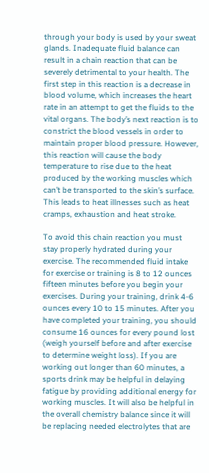through your body is used by your sweat glands. Inadequate fluid balance can result in a chain reaction that can be severely detrimental to your health. The first step in this reaction is a decrease in blood volume, which increases the heart rate in an attempt to get the fluids to the vital organs. The body’s next reaction is to constrict the blood vessels in order to maintain proper blood pressure. However, this reaction will cause the body temperature to rise due to the heat produced by the working muscles which can’t be transported to the skin’s surface. This leads to heat illnesses such as heat cramps, exhaustion and heat stroke.

To avoid this chain reaction you must stay properly hydrated during your exercise. The recommended fluid intake for exercise or training is 8 to 12 ounces fifteen minutes before you begin your exercises. During your training, drink 4-6 ounces every 10 to 15 minutes. After you have completed your training, you should consume 16 ounces for every pound lost (weigh yourself before and after exercise to determine weight loss). If you are working out longer than 60 minutes, a sports drink may be helpful in delaying fatigue by providing additional energy for working muscles. It will also be helpful in the overall chemistry balance since it will be replacing needed electrolytes that are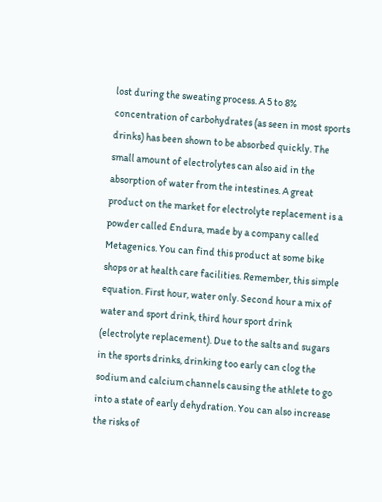lost during the sweating process. A 5 to 8% concentration of carbohydrates (as seen in most sports drinks) has been shown to be absorbed quickly. The small amount of electrolytes can also aid in the absorption of water from the intestines. A great product on the market for electrolyte replacement is a powder called Endura, made by a company called Metagenics. You can find this product at some bike shops or at health care facilities. Remember, this simple equation. First hour, water only. Second hour a mix of water and sport drink, third hour sport drink (electrolyte replacement). Due to the salts and sugars in the sports drinks, drinking too early can clog the sodium and calcium channels causing the athlete to go into a state of early dehydration. You can also increase the risks of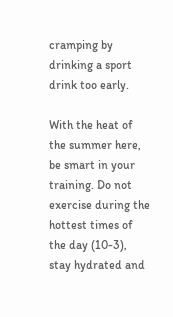cramping by drinking a sport drink too early.

With the heat of the summer here, be smart in your training. Do not exercise during the hottest times of the day (10-3), stay hydrated and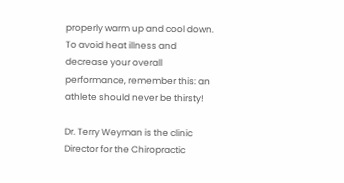properly warm up and cool down. To avoid heat illness and decrease your overall performance, remember this: an athlete should never be thirsty!

Dr. Terry Weyman is the clinic Director for the Chiropractic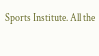Sports Institute. All the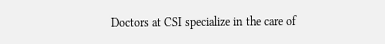Doctors at CSI specialize in the care of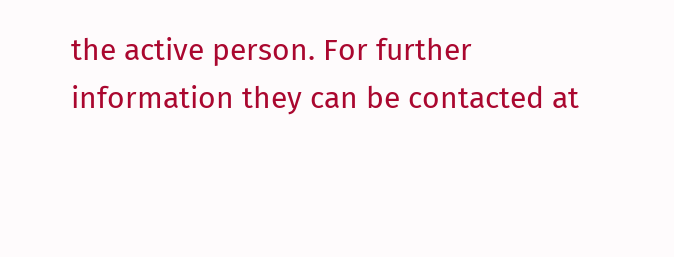the active person. For further information they can be contacted at